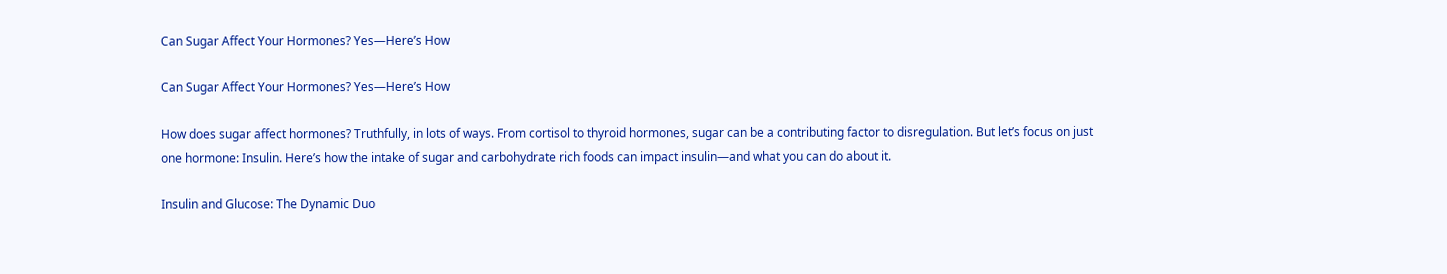Can Sugar Affect Your Hormones? Yes—Here’s How

Can Sugar Affect Your Hormones? Yes—Here’s How

How does sugar affect hormones? Truthfully, in lots of ways. From cortisol to thyroid hormones, sugar can be a contributing factor to disregulation. But let’s focus on just one hormone: Insulin. Here’s how the intake of sugar and carbohydrate rich foods can impact insulin—and what you can do about it.

Insulin and Glucose: The Dynamic Duo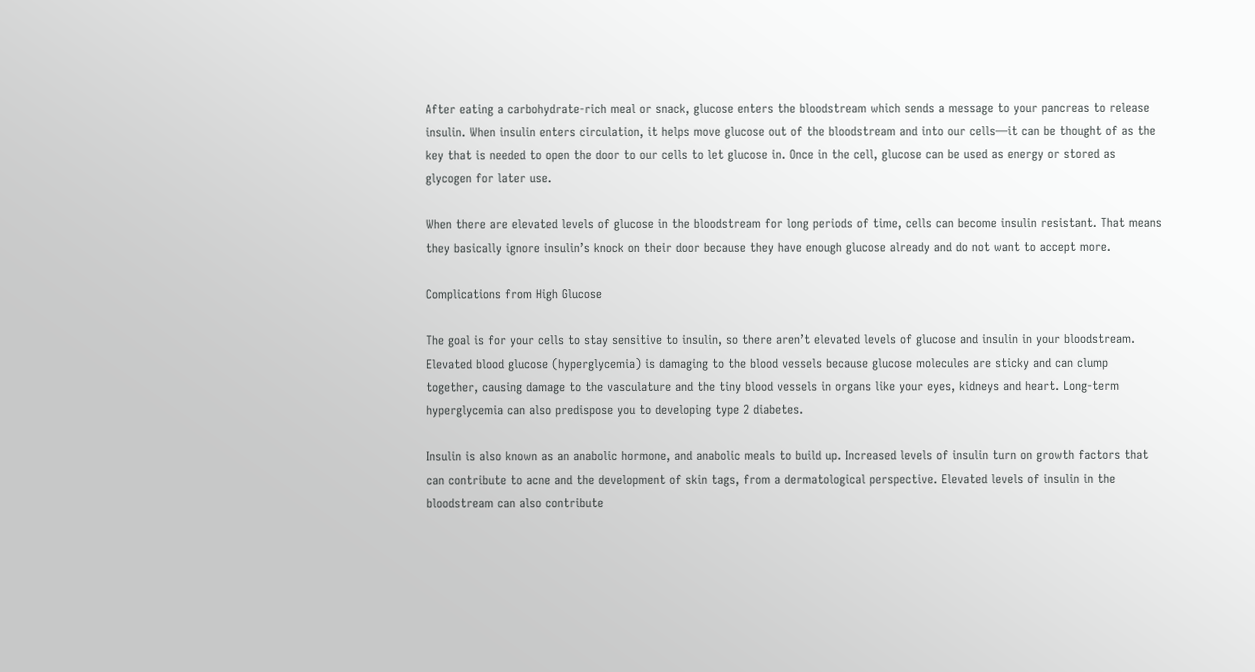After eating a carbohydrate-rich meal or snack, glucose enters the bloodstream which sends a message to your pancreas to release insulin. When insulin enters circulation, it helps move glucose out of the bloodstream and into our cells—it can be thought of as the key that is needed to open the door to our cells to let glucose in. Once in the cell, glucose can be used as energy or stored as glycogen for later use.

When there are elevated levels of glucose in the bloodstream for long periods of time, cells can become insulin resistant. That means they basically ignore insulin’s knock on their door because they have enough glucose already and do not want to accept more.

Complications from High Glucose

The goal is for your cells to stay sensitive to insulin, so there aren’t elevated levels of glucose and insulin in your bloodstream. Elevated blood glucose (hyperglycemia) is damaging to the blood vessels because glucose molecules are sticky and can clump together, causing damage to the vasculature and the tiny blood vessels in organs like your eyes, kidneys and heart. Long-term hyperglycemia can also predispose you to developing type 2 diabetes.

Insulin is also known as an anabolic hormone, and anabolic meals to build up. Increased levels of insulin turn on growth factors that can contribute to acne and the development of skin tags, from a dermatological perspective. Elevated levels of insulin in the bloodstream can also contribute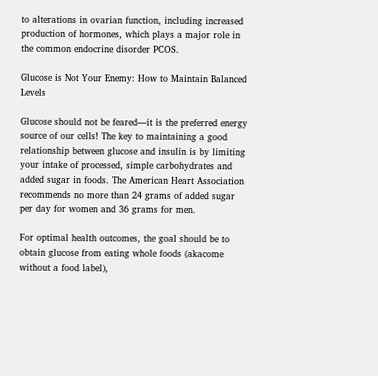to alterations in ovarian function, including increased production of hormones, which plays a major role in the common endocrine disorder PCOS.

Glucose is Not Your Enemy: How to Maintain Balanced Levels

Glucose should not be feared—it is the preferred energy source of our cells! The key to maintaining a good relationship between glucose and insulin is by limiting your intake of processed, simple carbohydrates and added sugar in foods. The American Heart Association recommends no more than 24 grams of added sugar per day for women and 36 grams for men.

For optimal health outcomes, the goal should be to obtain glucose from eating whole foods (akacome without a food label),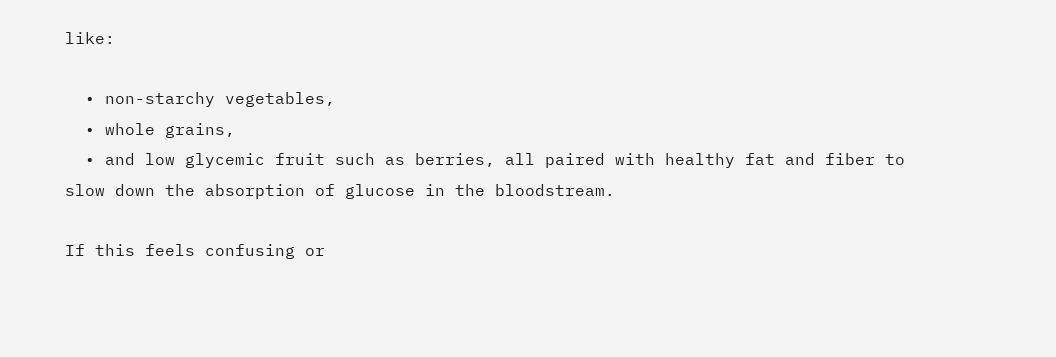like:

  • non-starchy vegetables,
  • whole grains,
  • and low glycemic fruit such as berries, all paired with healthy fat and fiber to slow down the absorption of glucose in the bloodstream.

If this feels confusing or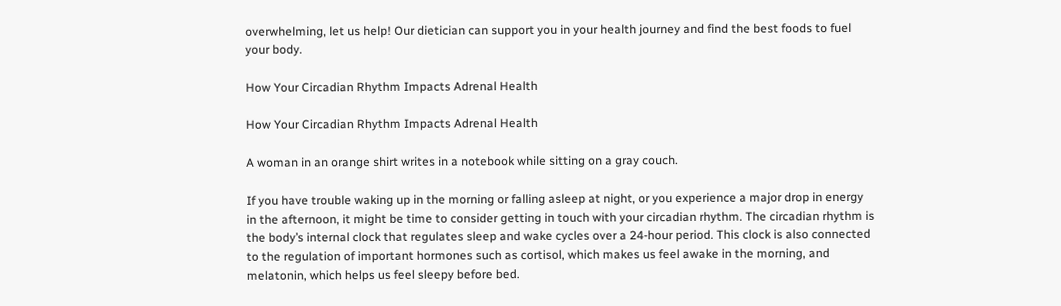overwhelming, let us help! Our dietician can support you in your health journey and find the best foods to fuel your body.

How Your Circadian Rhythm Impacts Adrenal Health

How Your Circadian Rhythm Impacts Adrenal Health

A woman in an orange shirt writes in a notebook while sitting on a gray couch.

If you have trouble waking up in the morning or falling asleep at night, or you experience a major drop in energy in the afternoon, it might be time to consider getting in touch with your circadian rhythm. The circadian rhythm is the body’s internal clock that regulates sleep and wake cycles over a 24-hour period. This clock is also connected to the regulation of important hormones such as cortisol, which makes us feel awake in the morning, and melatonin, which helps us feel sleepy before bed.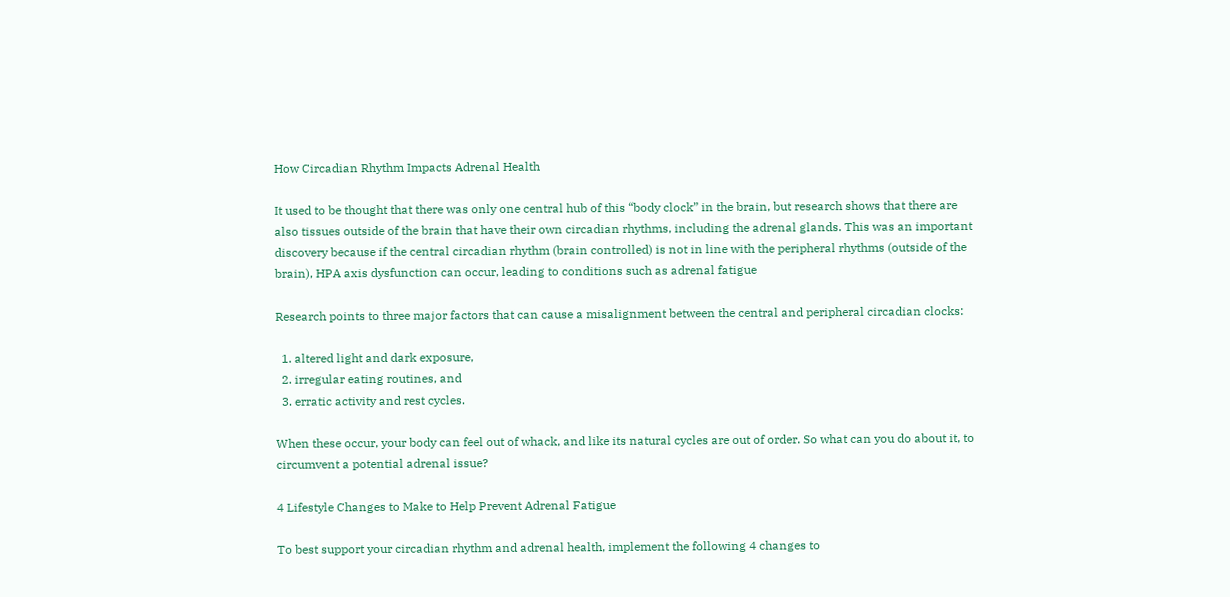How Circadian Rhythm Impacts Adrenal Health

It used to be thought that there was only one central hub of this “body clock” in the brain, but research shows that there are also tissues outside of the brain that have their own circadian rhythms, including the adrenal glands. This was an important discovery because if the central circadian rhythm (brain controlled) is not in line with the peripheral rhythms (outside of the brain), HPA axis dysfunction can occur, leading to conditions such as adrenal fatigue

Research points to three major factors that can cause a misalignment between the central and peripheral circadian clocks:

  1. altered light and dark exposure,
  2. irregular eating routines, and
  3. erratic activity and rest cycles.

When these occur, your body can feel out of whack, and like its natural cycles are out of order. So what can you do about it, to circumvent a potential adrenal issue?

4 Lifestyle Changes to Make to Help Prevent Adrenal Fatigue

To best support your circadian rhythm and adrenal health, implement the following 4 changes to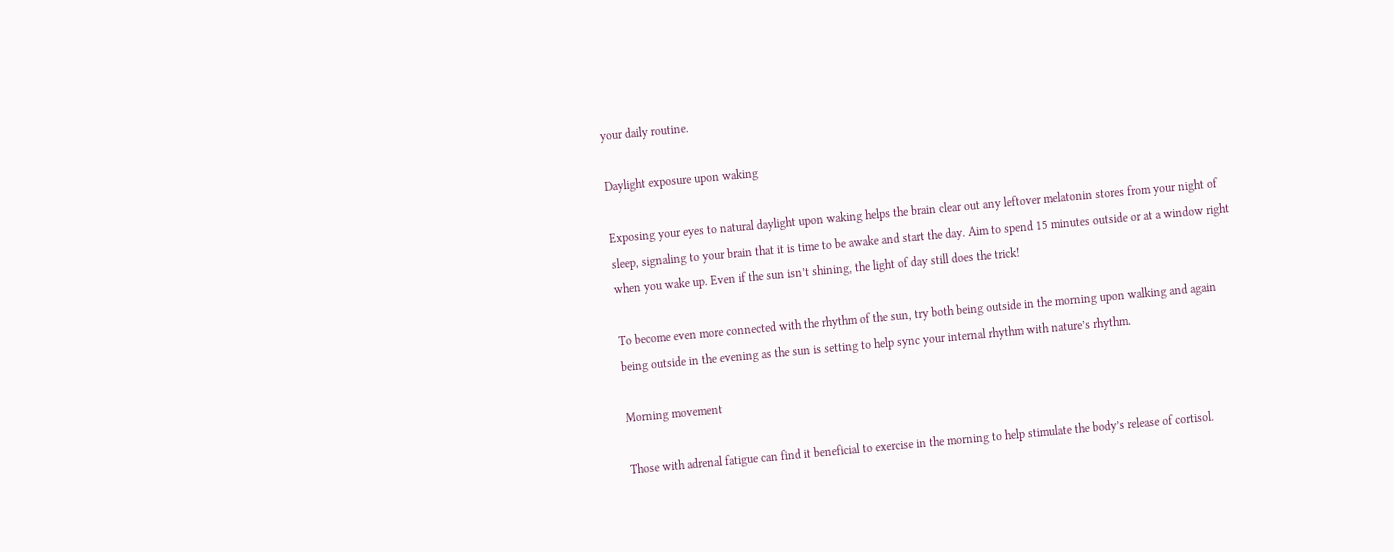your daily routine.

Daylight exposure upon waking

Exposing your eyes to natural daylight upon waking helps the brain clear out any leftover melatonin stores from your night of sleep, signaling to your brain that it is time to be awake and start the day. Aim to spend 15 minutes outside or at a window right when you wake up. Even if the sun isn’t shining, the light of day still does the trick!

To become even more connected with the rhythm of the sun, try both being outside in the morning upon walking and again being outside in the evening as the sun is setting to help sync your internal rhythm with nature’s rhythm.

Morning movement

Those with adrenal fatigue can find it beneficial to exercise in the morning to help stimulate the body’s release of cortisol.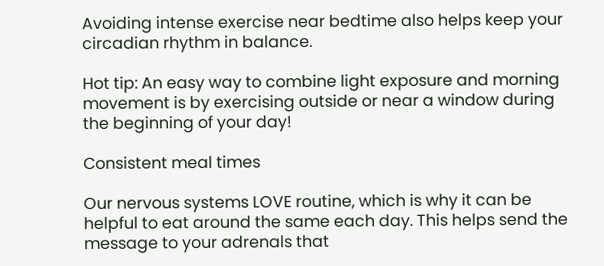Avoiding intense exercise near bedtime also helps keep your circadian rhythm in balance.

Hot tip: An easy way to combine light exposure and morning movement is by exercising outside or near a window during the beginning of your day!

Consistent meal times

Our nervous systems LOVE routine, which is why it can be helpful to eat around the same each day. This helps send the message to your adrenals that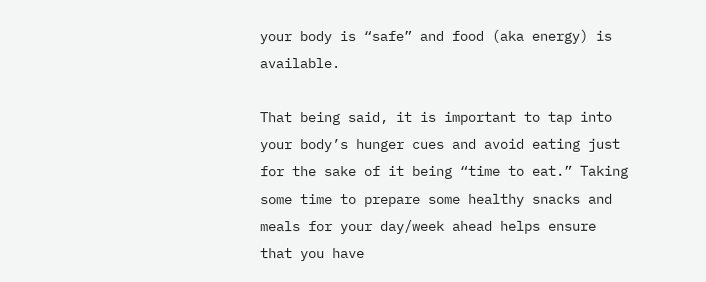your body is “safe” and food (aka energy) is available.

That being said, it is important to tap into your body’s hunger cues and avoid eating just for the sake of it being “time to eat.” Taking some time to prepare some healthy snacks and meals for your day/week ahead helps ensure that you have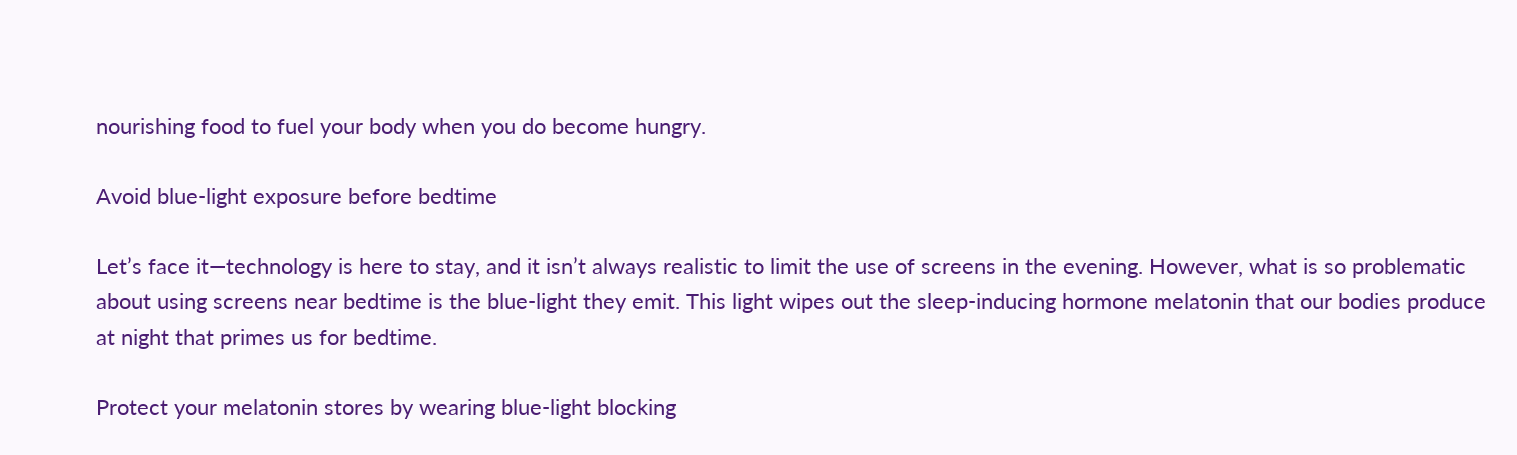nourishing food to fuel your body when you do become hungry.

Avoid blue-light exposure before bedtime

Let’s face it—technology is here to stay, and it isn’t always realistic to limit the use of screens in the evening. However, what is so problematic about using screens near bedtime is the blue-light they emit. This light wipes out the sleep-inducing hormone melatonin that our bodies produce at night that primes us for bedtime.

Protect your melatonin stores by wearing blue-light blocking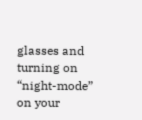glasses and turning on “night-mode” on your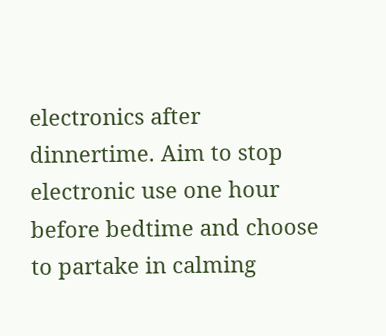electronics after dinnertime. Aim to stop electronic use one hour before bedtime and choose to partake in calming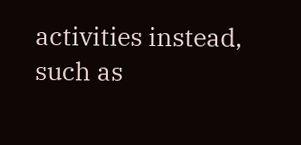activities instead, such as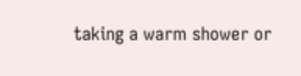taking a warm shower or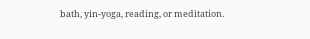bath, yin-yoga, reading, or meditation.